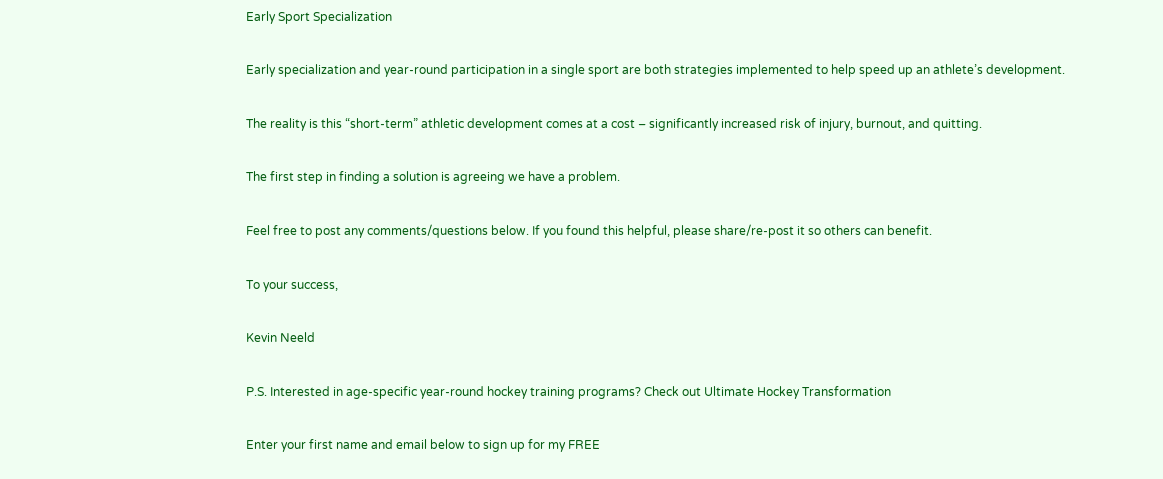Early Sport Specialization

Early specialization and year-round participation in a single sport are both strategies implemented to help speed up an athlete’s development.

The reality is this “short-term” athletic development comes at a cost – significantly increased risk of injury, burnout, and quitting.

The first step in finding a solution is agreeing we have a problem.

Feel free to post any comments/questions below. If you found this helpful, please share/re-post it so others can benefit.

To your success,

Kevin Neeld

P.S. Interested in age-specific year-round hockey training programs? Check out Ultimate Hockey Transformation

Enter your first name and email below to sign up for my FREE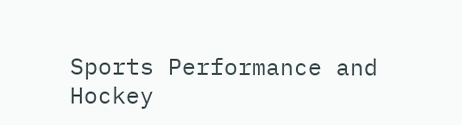Sports Performance and Hockey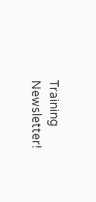Training Newsletter!